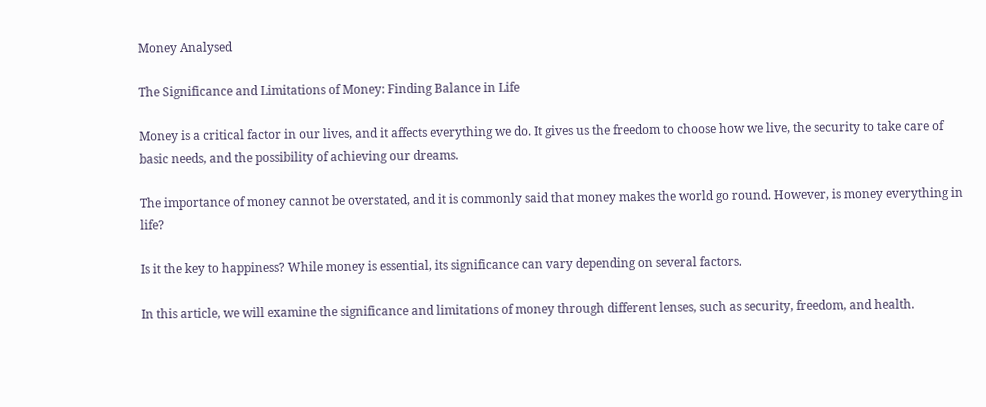Money Analysed

The Significance and Limitations of Money: Finding Balance in Life

Money is a critical factor in our lives, and it affects everything we do. It gives us the freedom to choose how we live, the security to take care of basic needs, and the possibility of achieving our dreams.

The importance of money cannot be overstated, and it is commonly said that money makes the world go round. However, is money everything in life?

Is it the key to happiness? While money is essential, its significance can vary depending on several factors.

In this article, we will examine the significance and limitations of money through different lenses, such as security, freedom, and health.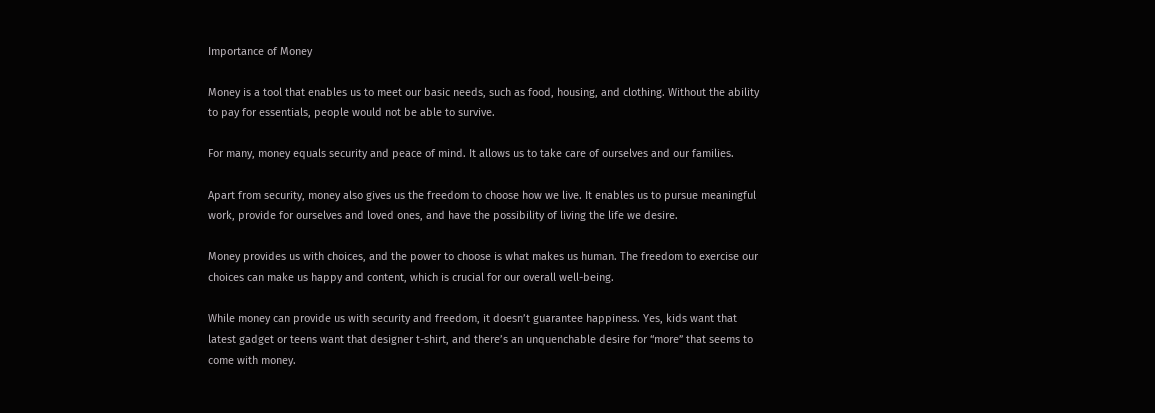Importance of Money

Money is a tool that enables us to meet our basic needs, such as food, housing, and clothing. Without the ability to pay for essentials, people would not be able to survive.

For many, money equals security and peace of mind. It allows us to take care of ourselves and our families.

Apart from security, money also gives us the freedom to choose how we live. It enables us to pursue meaningful work, provide for ourselves and loved ones, and have the possibility of living the life we desire.

Money provides us with choices, and the power to choose is what makes us human. The freedom to exercise our choices can make us happy and content, which is crucial for our overall well-being.

While money can provide us with security and freedom, it doesn’t guarantee happiness. Yes, kids want that latest gadget or teens want that designer t-shirt, and there’s an unquenchable desire for “more” that seems to come with money.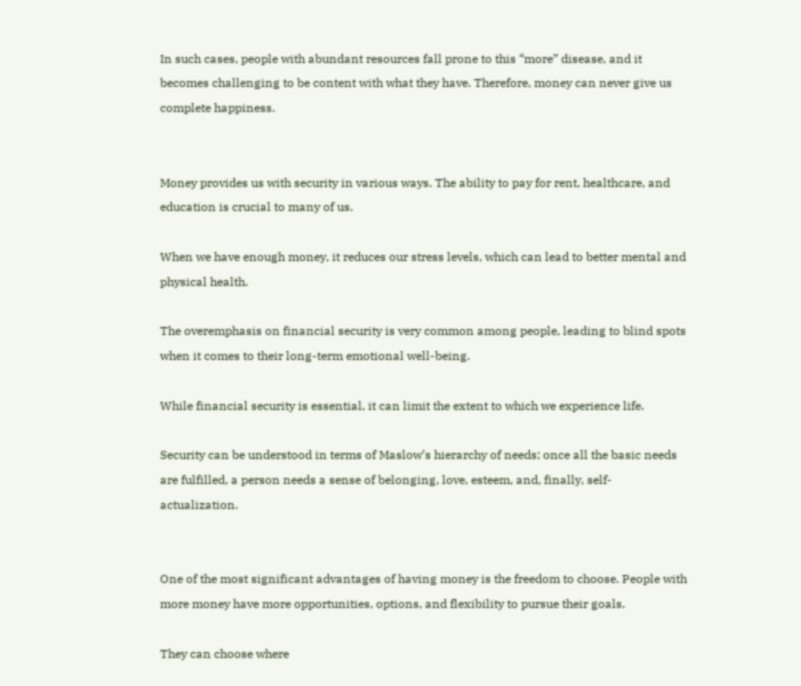In such cases, people with abundant resources fall prone to this “more” disease, and it becomes challenging to be content with what they have. Therefore, money can never give us complete happiness.


Money provides us with security in various ways. The ability to pay for rent, healthcare, and education is crucial to many of us.

When we have enough money, it reduces our stress levels, which can lead to better mental and physical health.

The overemphasis on financial security is very common among people, leading to blind spots when it comes to their long-term emotional well-being.

While financial security is essential, it can limit the extent to which we experience life.

Security can be understood in terms of Maslow’s hierarchy of needs; once all the basic needs are fulfilled, a person needs a sense of belonging, love, esteem, and, finally, self-actualization.


One of the most significant advantages of having money is the freedom to choose. People with more money have more opportunities, options, and flexibility to pursue their goals.

They can choose where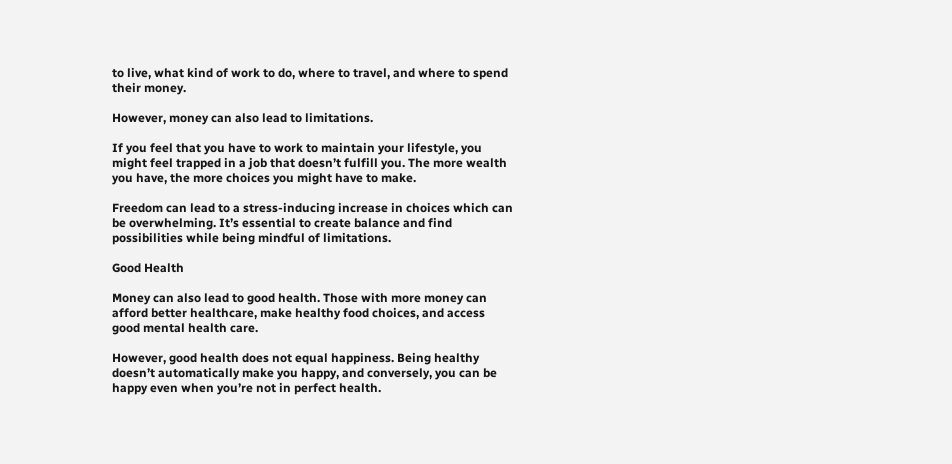to live, what kind of work to do, where to travel, and where to spend their money.

However, money can also lead to limitations.

If you feel that you have to work to maintain your lifestyle, you might feel trapped in a job that doesn’t fulfill you. The more wealth you have, the more choices you might have to make.

Freedom can lead to a stress-inducing increase in choices which can be overwhelming. It’s essential to create balance and find possibilities while being mindful of limitations.

Good Health

Money can also lead to good health. Those with more money can afford better healthcare, make healthy food choices, and access good mental health care.

However, good health does not equal happiness. Being healthy doesn’t automatically make you happy, and conversely, you can be happy even when you’re not in perfect health.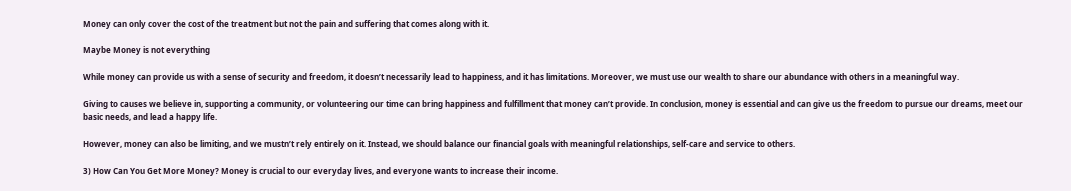Money can only cover the cost of the treatment but not the pain and suffering that comes along with it.

Maybe Money is not everything

While money can provide us with a sense of security and freedom, it doesn’t necessarily lead to happiness, and it has limitations. Moreover, we must use our wealth to share our abundance with others in a meaningful way.

Giving to causes we believe in, supporting a community, or volunteering our time can bring happiness and fulfillment that money can’t provide. In conclusion, money is essential and can give us the freedom to pursue our dreams, meet our basic needs, and lead a happy life.

However, money can also be limiting, and we mustn’t rely entirely on it. Instead, we should balance our financial goals with meaningful relationships, self-care and service to others.

3) How Can You Get More Money? Money is crucial to our everyday lives, and everyone wants to increase their income.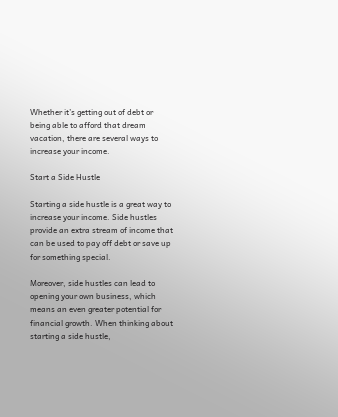Whether it’s getting out of debt or being able to afford that dream vacation, there are several ways to increase your income.

Start a Side Hustle

Starting a side hustle is a great way to increase your income. Side hustles provide an extra stream of income that can be used to pay off debt or save up for something special.

Moreover, side hustles can lead to opening your own business, which means an even greater potential for financial growth. When thinking about starting a side hustle,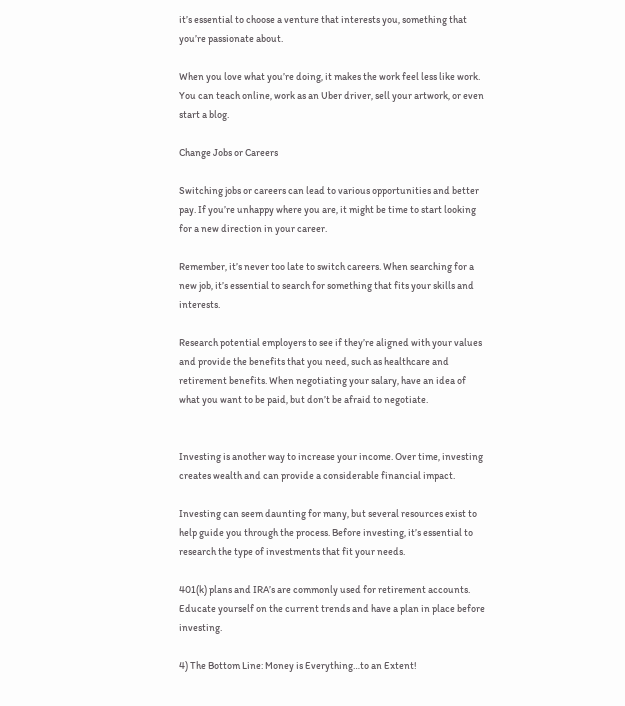it’s essential to choose a venture that interests you, something that you’re passionate about.

When you love what you’re doing, it makes the work feel less like work. You can teach online, work as an Uber driver, sell your artwork, or even start a blog.

Change Jobs or Careers

Switching jobs or careers can lead to various opportunities and better pay. If you’re unhappy where you are, it might be time to start looking for a new direction in your career.

Remember, it’s never too late to switch careers. When searching for a new job, it’s essential to search for something that fits your skills and interests.

Research potential employers to see if they’re aligned with your values and provide the benefits that you need, such as healthcare and retirement benefits. When negotiating your salary, have an idea of what you want to be paid, but don’t be afraid to negotiate.


Investing is another way to increase your income. Over time, investing creates wealth and can provide a considerable financial impact.

Investing can seem daunting for many, but several resources exist to help guide you through the process. Before investing, it’s essential to research the type of investments that fit your needs.

401(k) plans and IRA’s are commonly used for retirement accounts. Educate yourself on the current trends and have a plan in place before investing.

4) The Bottom Line: Money is Everything…to an Extent!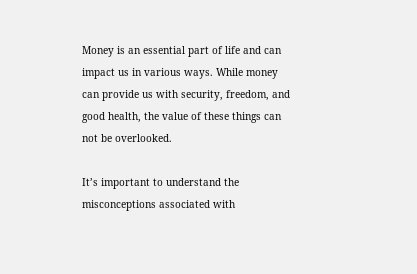Money is an essential part of life and can impact us in various ways. While money can provide us with security, freedom, and good health, the value of these things can not be overlooked.

It’s important to understand the misconceptions associated with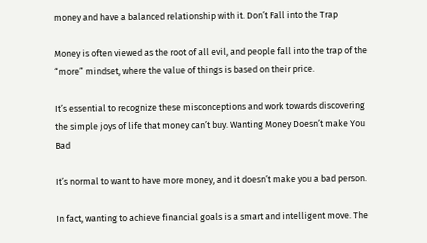money and have a balanced relationship with it. Don’t Fall into the Trap

Money is often viewed as the root of all evil, and people fall into the trap of the “more” mindset, where the value of things is based on their price.

It’s essential to recognize these misconceptions and work towards discovering the simple joys of life that money can’t buy. Wanting Money Doesn’t make You Bad

It’s normal to want to have more money, and it doesn’t make you a bad person.

In fact, wanting to achieve financial goals is a smart and intelligent move. The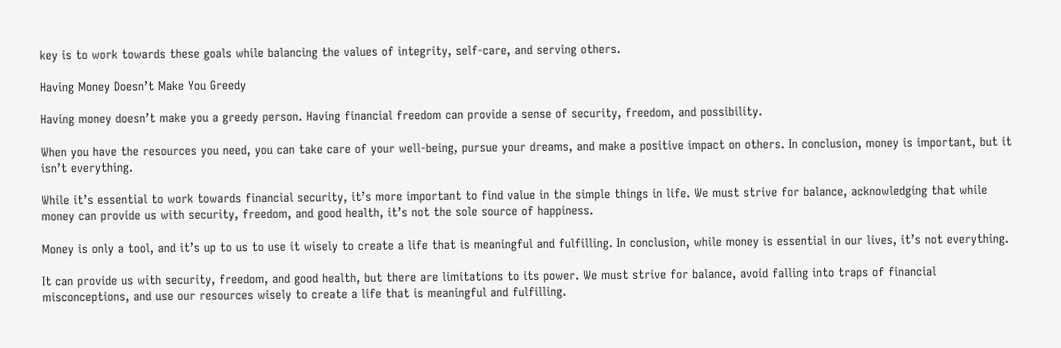key is to work towards these goals while balancing the values of integrity, self-care, and serving others.

Having Money Doesn’t Make You Greedy

Having money doesn’t make you a greedy person. Having financial freedom can provide a sense of security, freedom, and possibility.

When you have the resources you need, you can take care of your well-being, pursue your dreams, and make a positive impact on others. In conclusion, money is important, but it isn’t everything.

While it’s essential to work towards financial security, it’s more important to find value in the simple things in life. We must strive for balance, acknowledging that while money can provide us with security, freedom, and good health, it’s not the sole source of happiness.

Money is only a tool, and it’s up to us to use it wisely to create a life that is meaningful and fulfilling. In conclusion, while money is essential in our lives, it’s not everything.

It can provide us with security, freedom, and good health, but there are limitations to its power. We must strive for balance, avoid falling into traps of financial misconceptions, and use our resources wisely to create a life that is meaningful and fulfilling.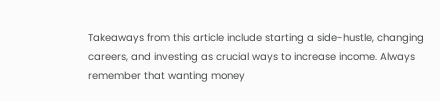Takeaways from this article include starting a side-hustle, changing careers, and investing as crucial ways to increase income. Always remember that wanting money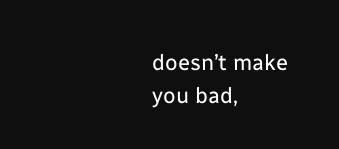doesn’t make you bad,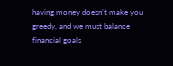having money doesn’t make you greedy, and we must balance financial goals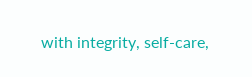with integrity, self-care,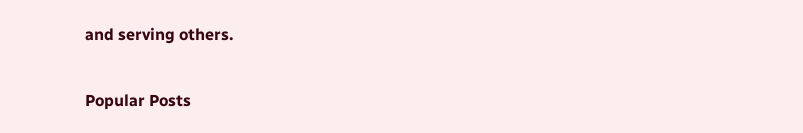and serving others.

Popular Posts